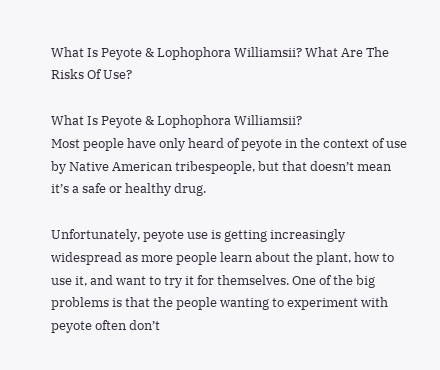What Is Peyote & Lophophora Williamsii? What Are The Risks Of Use?

What Is Peyote & Lophophora Williamsii?
Most people have only heard of peyote in the context of use by Native American tribespeople, but that doesn’t mean it’s a safe or healthy drug.

Unfortunately, peyote use is getting increasingly widespread as more people learn about the plant, how to use it, and want to try it for themselves. One of the big problems is that the people wanting to experiment with peyote often don’t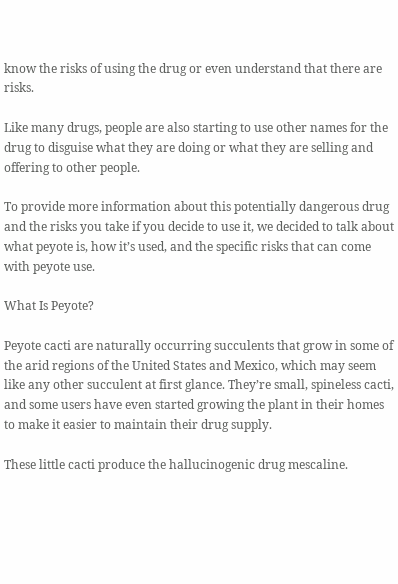know the risks of using the drug or even understand that there are risks.

Like many drugs, people are also starting to use other names for the drug to disguise what they are doing or what they are selling and offering to other people.

To provide more information about this potentially dangerous drug and the risks you take if you decide to use it, we decided to talk about what peyote is, how it’s used, and the specific risks that can come with peyote use.

What Is Peyote?

Peyote cacti are naturally occurring succulents that grow in some of the arid regions of the United States and Mexico, which may seem like any other succulent at first glance. They’re small, spineless cacti, and some users have even started growing the plant in their homes to make it easier to maintain their drug supply.

These little cacti produce the hallucinogenic drug mescaline.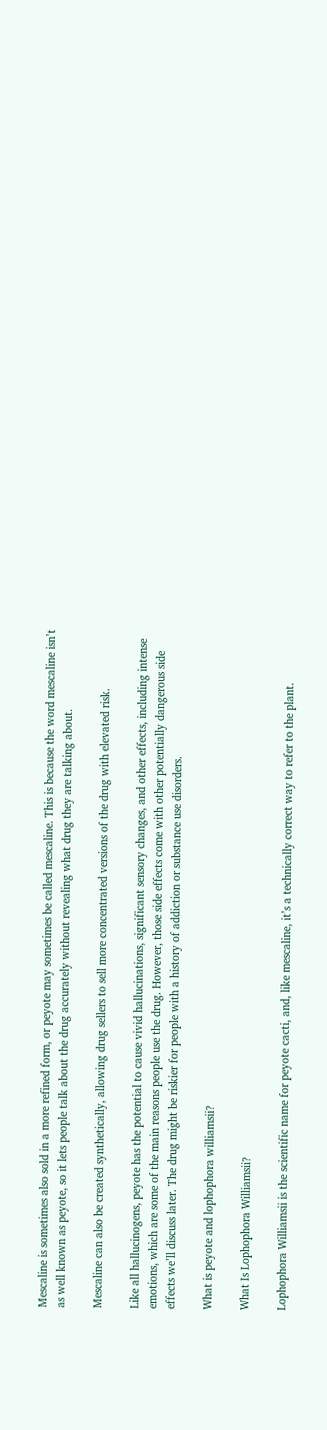Mescaline is sometimes also sold in a more refined form, or peyote may sometimes be called mescaline. This is because the word mescaline isn’t as well known as peyote, so it lets people talk about the drug accurately without revealing what drug they are talking about.

Mescaline can also be created synthetically, allowing drug sellers to sell more concentrated versions of the drug with elevated risk.

Like all hallucinogens, peyote has the potential to cause vivid hallucinations, significant sensory changes, and other effects, including intense emotions, which are some of the main reasons people use the drug. However, those side effects come with other potentially dangerous side effects we’ll discuss later. The drug might be riskier for people with a history of addiction or substance use disorders.

What is peyote and lophophora williamsii?

What Is Lophophora Williamsii?

Lophophora Williamsii is the scientific name for peyote cacti, and, like mescaline, it’s a technically correct way to refer to the plant.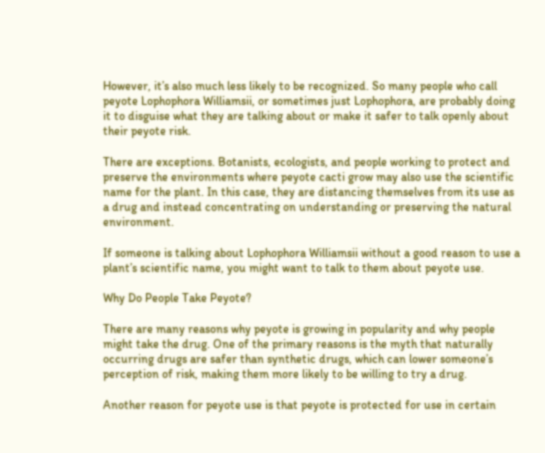However, it’s also much less likely to be recognized. So many people who call peyote Lophophora Williamsii, or sometimes just Lophophora, are probably doing it to disguise what they are talking about or make it safer to talk openly about their peyote risk.

There are exceptions. Botanists, ecologists, and people working to protect and preserve the environments where peyote cacti grow may also use the scientific name for the plant. In this case, they are distancing themselves from its use as a drug and instead concentrating on understanding or preserving the natural environment.

If someone is talking about Lophophora Williamsii without a good reason to use a plant’s scientific name, you might want to talk to them about peyote use.

Why Do People Take Peyote?

There are many reasons why peyote is growing in popularity and why people might take the drug. One of the primary reasons is the myth that naturally occurring drugs are safer than synthetic drugs, which can lower someone’s perception of risk, making them more likely to be willing to try a drug.

Another reason for peyote use is that peyote is protected for use in certain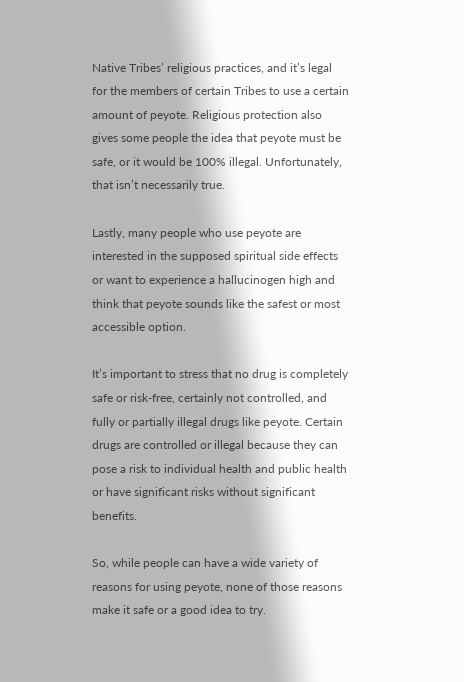Native Tribes’ religious practices, and it’s legal for the members of certain Tribes to use a certain amount of peyote. Religious protection also gives some people the idea that peyote must be safe, or it would be 100% illegal. Unfortunately, that isn’t necessarily true.

Lastly, many people who use peyote are interested in the supposed spiritual side effects or want to experience a hallucinogen high and think that peyote sounds like the safest or most accessible option.

It’s important to stress that no drug is completely safe or risk-free, certainly not controlled, and fully or partially illegal drugs like peyote. Certain drugs are controlled or illegal because they can pose a risk to individual health and public health or have significant risks without significant benefits.

So, while people can have a wide variety of reasons for using peyote, none of those reasons make it safe or a good idea to try.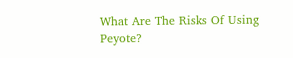What Are The Risks Of Using Peyote?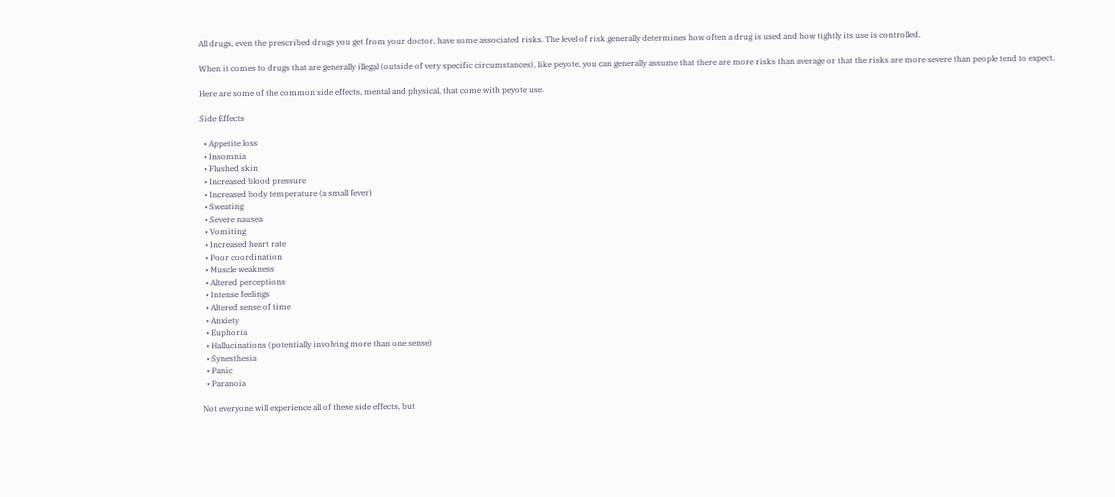All drugs, even the prescribed drugs you get from your doctor, have some associated risks. The level of risk generally determines how often a drug is used and how tightly its use is controlled.

When it comes to drugs that are generally illegal (outside of very specific circumstances), like peyote, you can generally assume that there are more risks than average or that the risks are more severe than people tend to expect.

Here are some of the common side effects, mental and physical, that come with peyote use.

Side Effects

  • Appetite loss
  • Insomnia
  • Flushed skin
  • Increased blood pressure
  • Increased body temperature (a small fever)
  • Sweating
  • Severe nausea
  • Vomiting
  • Increased heart rate
  • Poor coordination
  • Muscle weakness
  • Altered perceptions
  • Intense feelings
  • Altered sense of time
  • Anxiety
  • Euphoria
  • Hallucinations (potentially involving more than one sense)
  • Synesthesia
  • Panic
  • Paranoia

Not everyone will experience all of these side effects, but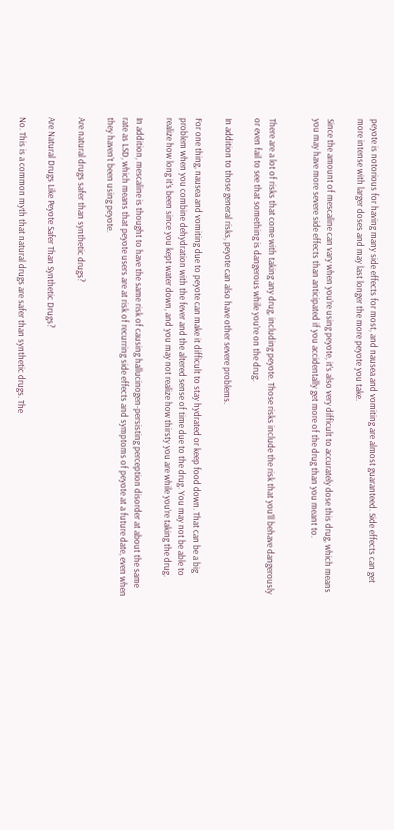peyote is notorious for having many side effects for most, and nausea and vomiting are almost guaranteed. Side effects can get more intense with larger doses and may last longer the more peyote you take.

Since the amount of mescaline can vary when you’re using peyote, it’s also very difficult to accurately dose this drug, which means you may have more severe side effects than anticipated if you accidentally get more of the drug than you meant to.


There are a lot of risks that come with taking any drug, including peyote. Those risks include the risk that you’ll behave dangerously or even fail to see that something is dangerous while you’re on the drug.

In addition to those general risks, peyote can also have other severe problems.

For one thing, nausea and vomiting due to peyote can make it difficult to stay hydrated or keep food down. That can be a big problem when you combine dehydration with the fever and the altered sense of time due to the drug. You may not be able to realize how long it’s been since you kept water down, and you may not realize how thirsty you are while you’re taking the drug.

In addition, mescaline is thought to have the same risk of causing hallucinogen-persisting perception disorder at about the same rate as LSD, which means that peyote users are at risk of recurring side effects and symptoms of peyote at a future date, even when they haven’t been using peyote.

Are natural drugs safer than synthetic drugs?

Are Natural Drugs Like Peyote Safer Than Synthetic Drugs?

No. This is a common myth that natural drugs are safer than synthetic drugs. The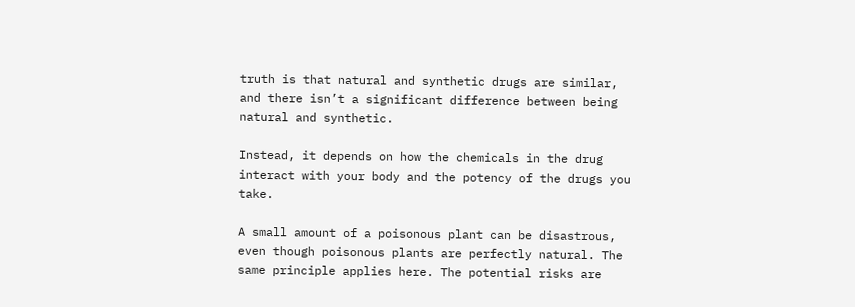truth is that natural and synthetic drugs are similar, and there isn’t a significant difference between being natural and synthetic.

Instead, it depends on how the chemicals in the drug interact with your body and the potency of the drugs you take.

A small amount of a poisonous plant can be disastrous, even though poisonous plants are perfectly natural. The same principle applies here. The potential risks are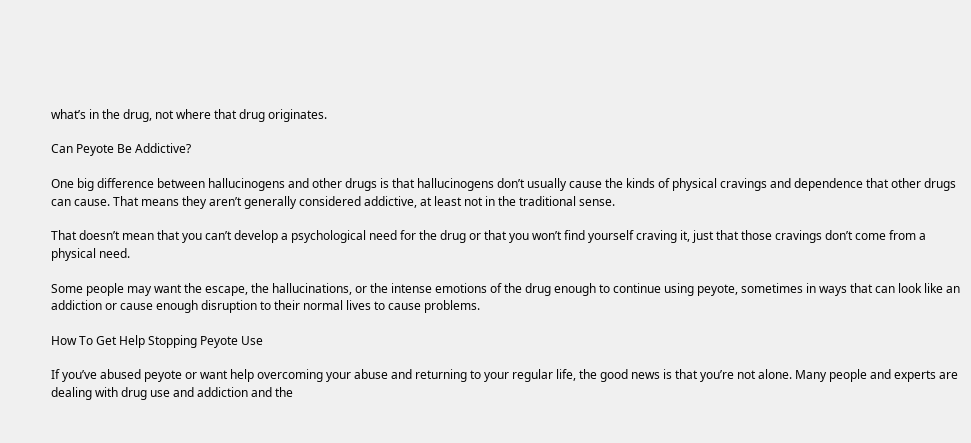what’s in the drug, not where that drug originates.

Can Peyote Be Addictive?

One big difference between hallucinogens and other drugs is that hallucinogens don’t usually cause the kinds of physical cravings and dependence that other drugs can cause. That means they aren’t generally considered addictive, at least not in the traditional sense.

That doesn’t mean that you can’t develop a psychological need for the drug or that you won’t find yourself craving it, just that those cravings don’t come from a physical need.

Some people may want the escape, the hallucinations, or the intense emotions of the drug enough to continue using peyote, sometimes in ways that can look like an addiction or cause enough disruption to their normal lives to cause problems.

How To Get Help Stopping Peyote Use

If you’ve abused peyote or want help overcoming your abuse and returning to your regular life, the good news is that you’re not alone. Many people and experts are dealing with drug use and addiction and the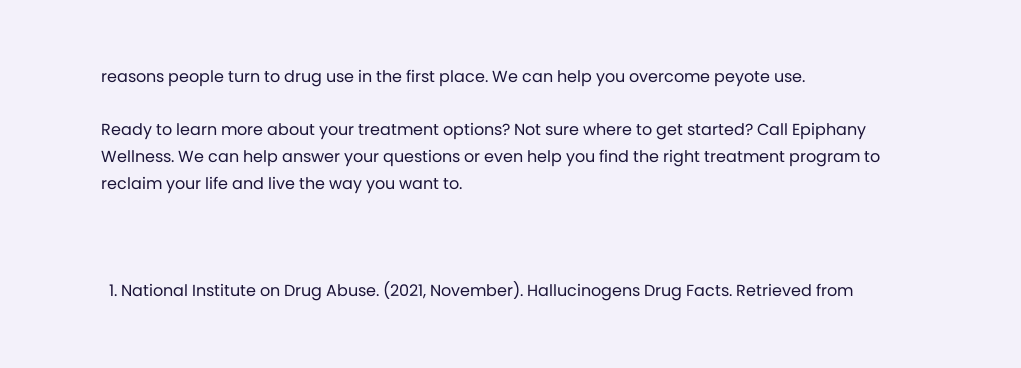reasons people turn to drug use in the first place. We can help you overcome peyote use.

Ready to learn more about your treatment options? Not sure where to get started? Call Epiphany Wellness. We can help answer your questions or even help you find the right treatment program to reclaim your life and live the way you want to.



  1. National Institute on Drug Abuse. (2021, November). Hallucinogens Drug Facts. Retrieved from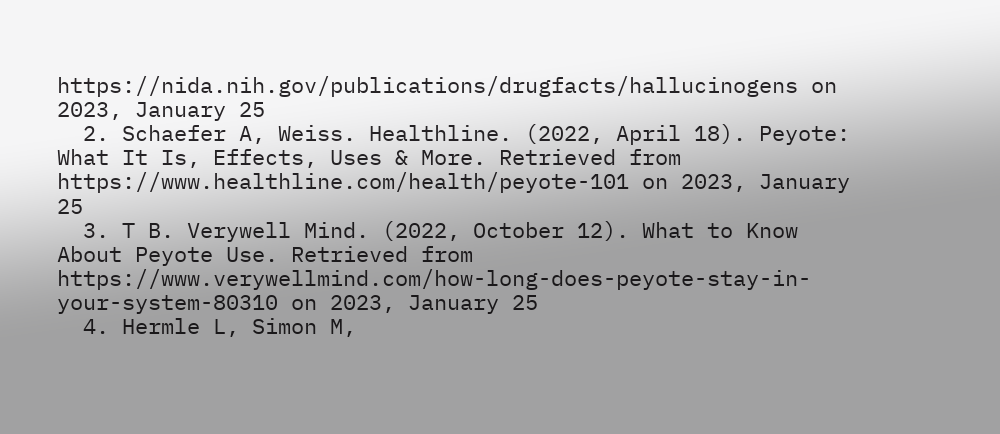https://nida.nih.gov/publications/drugfacts/hallucinogens on 2023, January 25
  2. Schaefer A, Weiss. Healthline. (2022, April 18). Peyote: What It Is, Effects, Uses & More. Retrieved from https://www.healthline.com/health/peyote-101 on 2023, January 25
  3. T B. Verywell Mind. (2022, October 12). What to Know About Peyote Use. Retrieved from https://www.verywellmind.com/how-long-does-peyote-stay-in-your-system-80310 on 2023, January 25
  4. Hermle L, Simon M,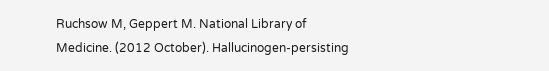Ruchsow M, Geppert M. National Library of Medicine. (2012 October). Hallucinogen-persisting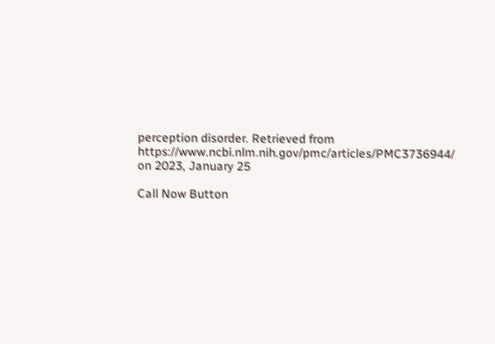perception disorder. Retrieved from https://www.ncbi.nlm.nih.gov/pmc/articles/PMC3736944/ on 2023, January 25

Call Now Button